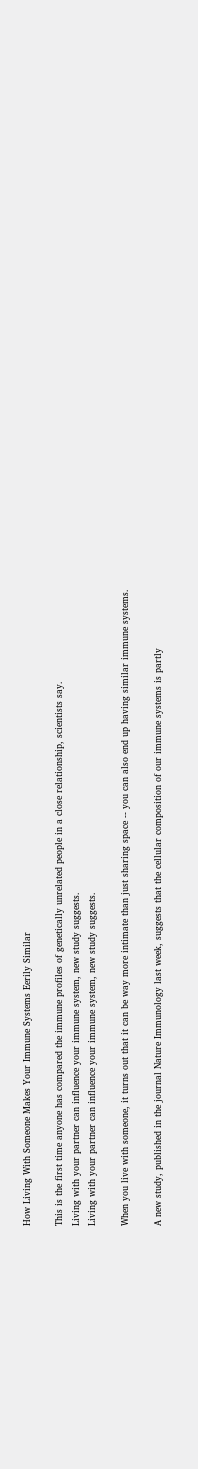How Living With Someone Makes Your Immune Systems Eerily Similar

This is the first time anyone has compared the immune profiles of genetically unrelated people in a close relationship, scientists say.
Living with your partner can influence your immune system, new study suggests.
Living with your partner can influence your immune system, new study suggests.

When you live with someone, it turns out that it can be way more intimate than just sharing space -- you can also end up having similar immune systems.

A new study, published in the journal Nature Immunology last week, suggests that the cellular composition of our immune systems is partly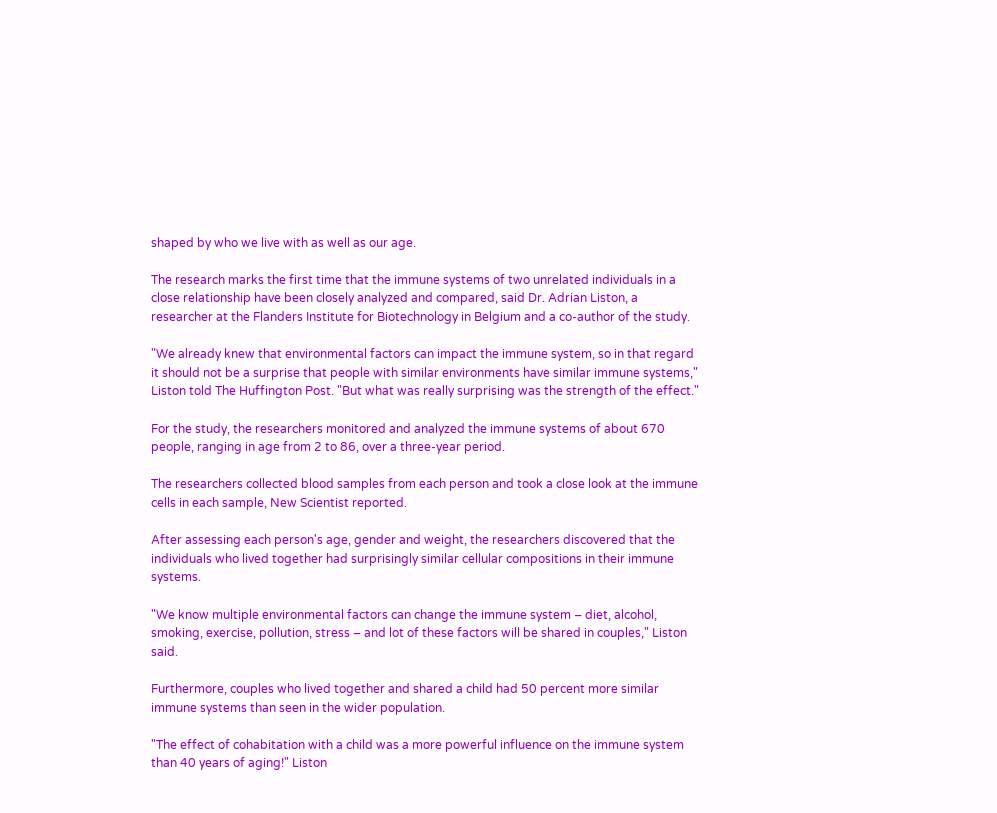shaped by who we live with as well as our age.

The research marks the first time that the immune systems of two unrelated individuals in a close relationship have been closely analyzed and compared, said Dr. Adrian Liston, a researcher at the Flanders Institute for Biotechnology in Belgium and a co-author of the study.

"We already knew that environmental factors can impact the immune system, so in that regard it should not be a surprise that people with similar environments have similar immune systems," Liston told The Huffington Post. "But what was really surprising was the strength of the effect."

For the study, the researchers monitored and analyzed the immune systems of about 670 people, ranging in age from 2 to 86, over a three-year period.

The researchers collected blood samples from each person and took a close look at the immune cells in each sample, New Scientist reported.

After assessing each person's age, gender and weight, the researchers discovered that the individuals who lived together had surprisingly similar cellular compositions in their immune systems.

"We know multiple environmental factors can change the immune system – diet, alcohol, smoking, exercise, pollution, stress – and lot of these factors will be shared in couples," Liston said.

Furthermore, couples who lived together and shared a child had 50 percent more similar immune systems than seen in the wider population.

"The effect of cohabitation with a child was a more powerful influence on the immune system than 40 years of aging!" Liston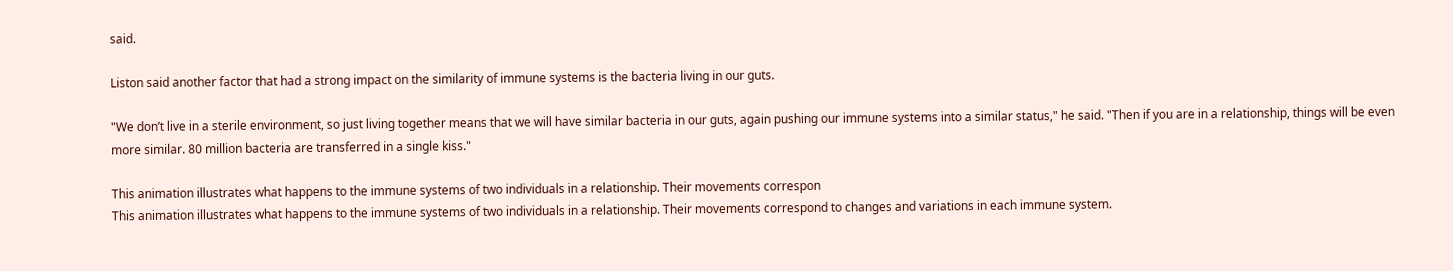said.

Liston said another factor that had a strong impact on the similarity of immune systems is the bacteria living in our guts.

"We don’t live in a sterile environment, so just living together means that we will have similar bacteria in our guts, again pushing our immune systems into a similar status," he said. "Then if you are in a relationship, things will be even more similar. 80 million bacteria are transferred in a single kiss."

This animation illustrates what happens to the immune systems of two individuals in a relationship. Their movements correspon
This animation illustrates what happens to the immune systems of two individuals in a relationship. Their movements correspond to changes and variations in each immune system.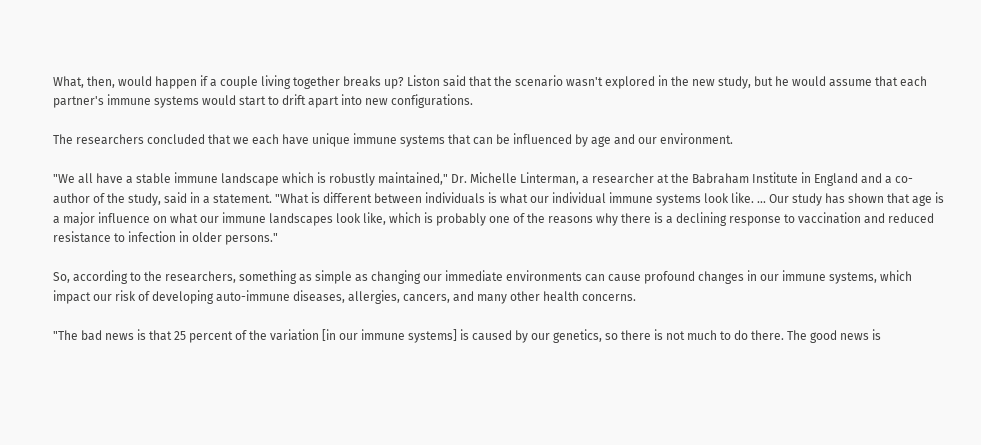What, then, would happen if a couple living together breaks up? Liston said that the scenario wasn't explored in the new study, but he would assume that each partner's immune systems would start to drift apart into new configurations.

The researchers concluded that we each have unique immune systems that can be influenced by age and our environment.

"We all have a stable immune landscape which is robustly maintained," Dr. Michelle Linterman, a researcher at the Babraham Institute in England and a co-author of the study, said in a statement. "What is different between individuals is what our individual immune systems look like. ... Our study has shown that age is a major influence on what our immune landscapes look like, which is probably one of the reasons why there is a declining response to vaccination and reduced resistance to infection in older persons."

So, according to the researchers, something as simple as changing our immediate environments can cause profound changes in our immune systems, which impact our risk of developing auto-immune diseases, allergies, cancers, and many other health concerns.

"The bad news is that 25 percent of the variation [in our immune systems] is caused by our genetics, so there is not much to do there. The good news is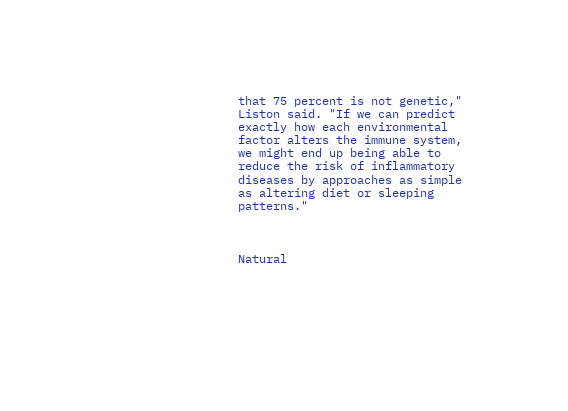that 75 percent is not genetic," Liston said. "If we can predict exactly how each environmental factor alters the immune system, we might end up being able to reduce the risk of inflammatory diseases by approaches as simple as altering diet or sleeping patterns."



Natural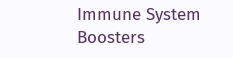Immune System Boosters